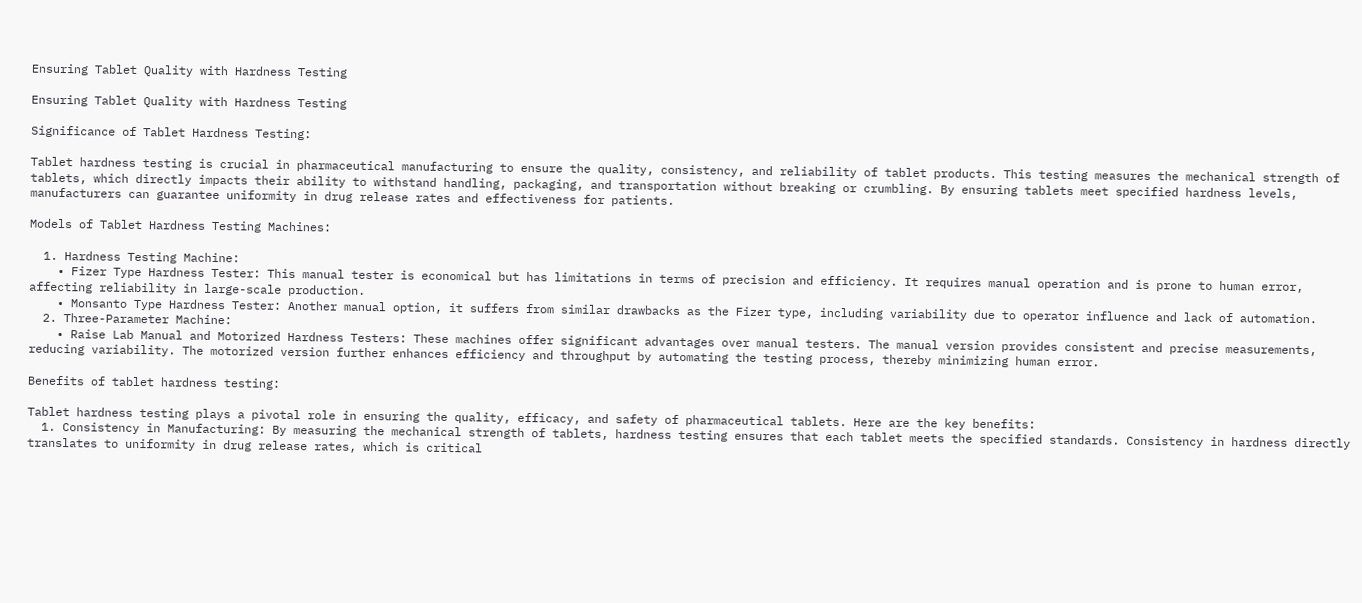Ensuring Tablet Quality with Hardness Testing

Ensuring Tablet Quality with Hardness Testing

Significance of Tablet Hardness Testing:

Tablet hardness testing is crucial in pharmaceutical manufacturing to ensure the quality, consistency, and reliability of tablet products. This testing measures the mechanical strength of tablets, which directly impacts their ability to withstand handling, packaging, and transportation without breaking or crumbling. By ensuring tablets meet specified hardness levels, manufacturers can guarantee uniformity in drug release rates and effectiveness for patients.

Models of Tablet Hardness Testing Machines:

  1. Hardness Testing Machine:
    • Fizer Type Hardness Tester: This manual tester is economical but has limitations in terms of precision and efficiency. It requires manual operation and is prone to human error, affecting reliability in large-scale production.
    • Monsanto Type Hardness Tester: Another manual option, it suffers from similar drawbacks as the Fizer type, including variability due to operator influence and lack of automation.
  2. Three-Parameter Machine:
    • Raise Lab Manual and Motorized Hardness Testers: These machines offer significant advantages over manual testers. The manual version provides consistent and precise measurements, reducing variability. The motorized version further enhances efficiency and throughput by automating the testing process, thereby minimizing human error.

Benefits of tablet hardness testing:

Tablet hardness testing plays a pivotal role in ensuring the quality, efficacy, and safety of pharmaceutical tablets. Here are the key benefits:
  1. Consistency in Manufacturing: By measuring the mechanical strength of tablets, hardness testing ensures that each tablet meets the specified standards. Consistency in hardness directly translates to uniformity in drug release rates, which is critical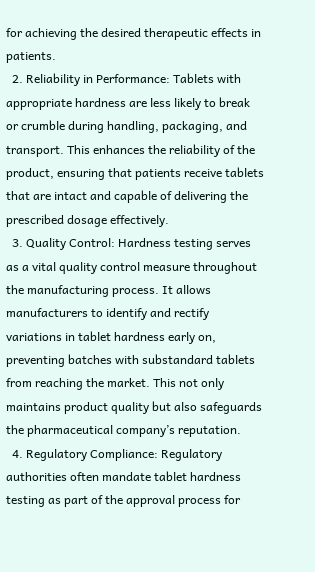for achieving the desired therapeutic effects in patients.
  2. Reliability in Performance: Tablets with appropriate hardness are less likely to break or crumble during handling, packaging, and transport. This enhances the reliability of the product, ensuring that patients receive tablets that are intact and capable of delivering the prescribed dosage effectively.
  3. Quality Control: Hardness testing serves as a vital quality control measure throughout the manufacturing process. It allows manufacturers to identify and rectify variations in tablet hardness early on, preventing batches with substandard tablets from reaching the market. This not only maintains product quality but also safeguards the pharmaceutical company’s reputation.
  4. Regulatory Compliance: Regulatory authorities often mandate tablet hardness testing as part of the approval process for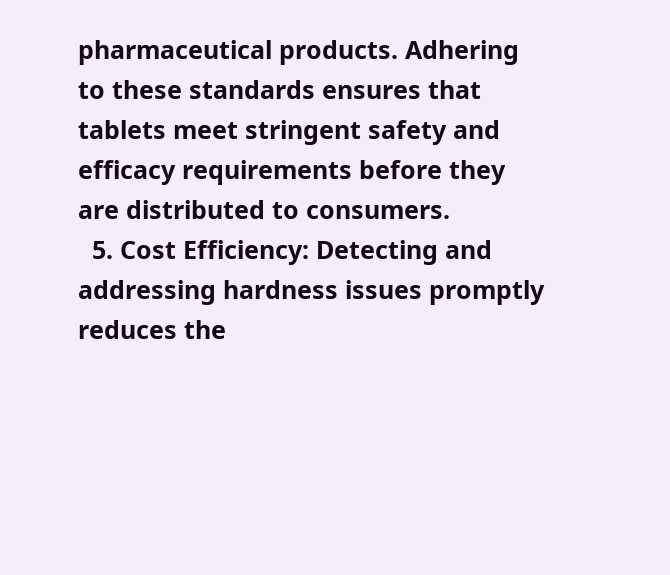pharmaceutical products. Adhering to these standards ensures that tablets meet stringent safety and efficacy requirements before they are distributed to consumers.
  5. Cost Efficiency: Detecting and addressing hardness issues promptly reduces the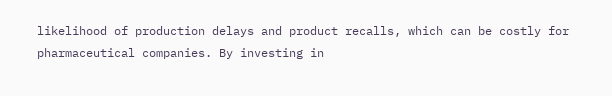likelihood of production delays and product recalls, which can be costly for pharmaceutical companies. By investing in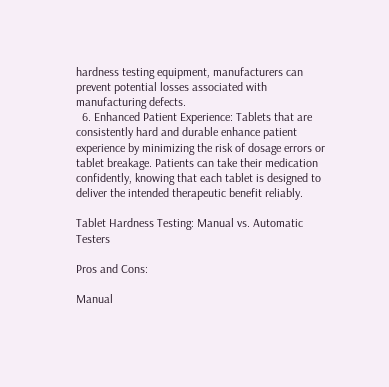hardness testing equipment, manufacturers can prevent potential losses associated with manufacturing defects.
  6. Enhanced Patient Experience: Tablets that are consistently hard and durable enhance patient experience by minimizing the risk of dosage errors or tablet breakage. Patients can take their medication confidently, knowing that each tablet is designed to deliver the intended therapeutic benefit reliably.

Tablet Hardness Testing: Manual vs. Automatic Testers

Pros and Cons:

Manual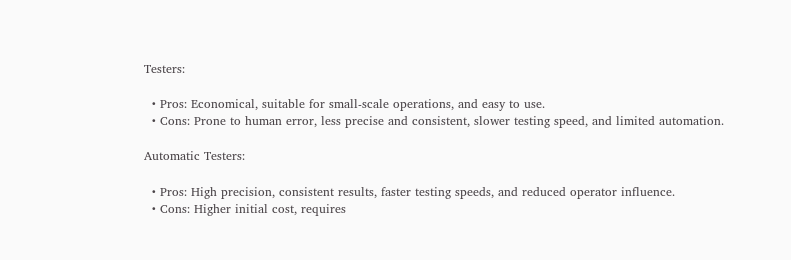Testers:

  • Pros: Economical, suitable for small-scale operations, and easy to use.
  • Cons: Prone to human error, less precise and consistent, slower testing speed, and limited automation.

Automatic Testers:

  • Pros: High precision, consistent results, faster testing speeds, and reduced operator influence.
  • Cons: Higher initial cost, requires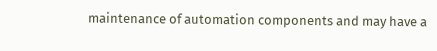maintenance of automation components and may have a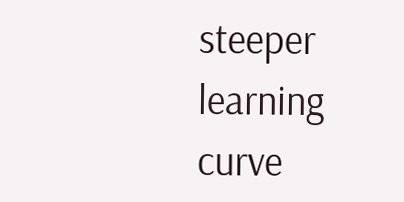steeper learning curve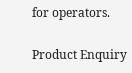for operators.

Product Enquiry